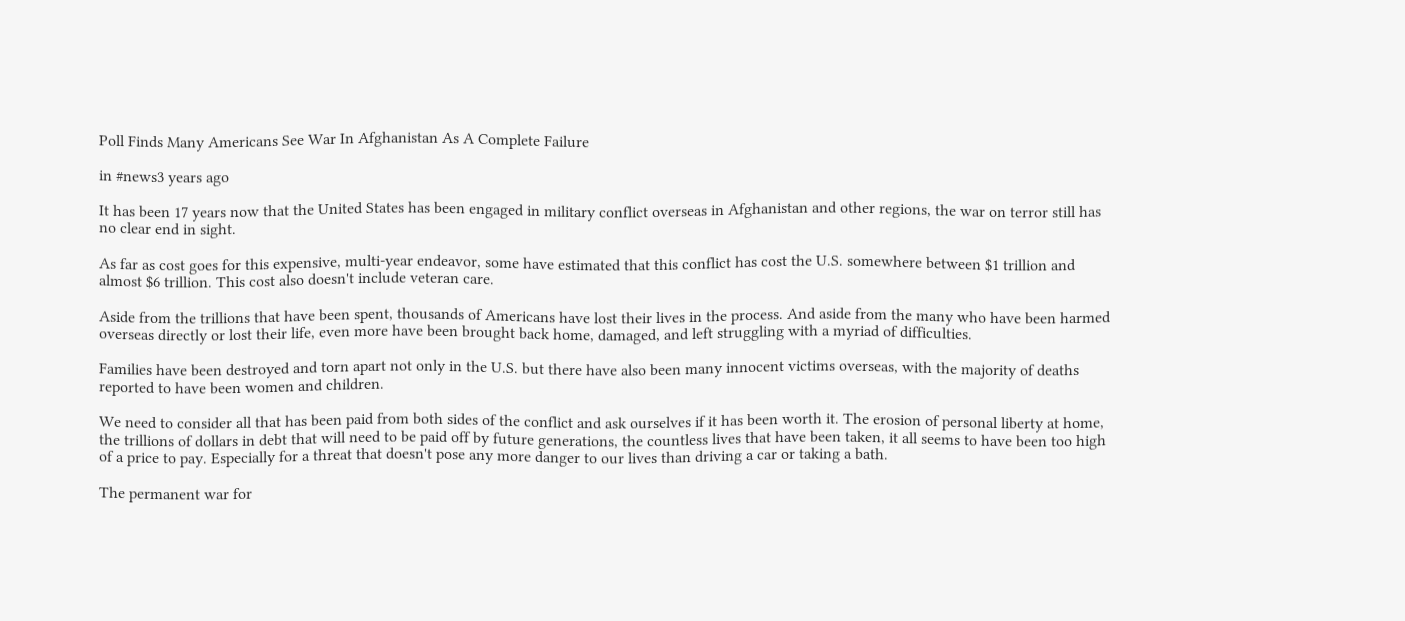Poll Finds Many Americans See War In Afghanistan As A Complete Failure

in #news3 years ago

It has been 17 years now that the United States has been engaged in military conflict overseas in Afghanistan and other regions, the war on terror still has no clear end in sight.

As far as cost goes for this expensive, multi-year endeavor, some have estimated that this conflict has cost the U.S. somewhere between $1 trillion and almost $6 trillion. This cost also doesn't include veteran care.

Aside from the trillions that have been spent, thousands of Americans have lost their lives in the process. And aside from the many who have been harmed overseas directly or lost their life, even more have been brought back home, damaged, and left struggling with a myriad of difficulties.

Families have been destroyed and torn apart not only in the U.S. but there have also been many innocent victims overseas, with the majority of deaths reported to have been women and children.

We need to consider all that has been paid from both sides of the conflict and ask ourselves if it has been worth it. The erosion of personal liberty at home, the trillions of dollars in debt that will need to be paid off by future generations, the countless lives that have been taken, it all seems to have been too high of a price to pay. Especially for a threat that doesn't pose any more danger to our lives than driving a car or taking a bath.

The permanent war for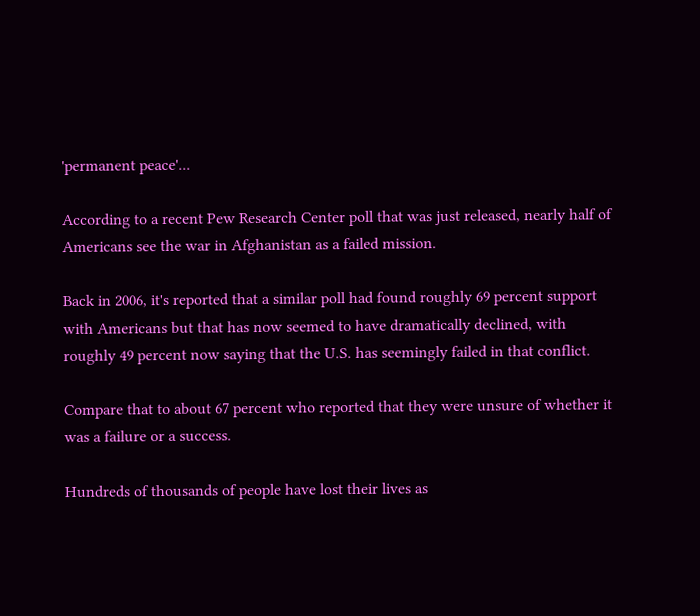'permanent peace'...

According to a recent Pew Research Center poll that was just released, nearly half of Americans see the war in Afghanistan as a failed mission.

Back in 2006, it's reported that a similar poll had found roughly 69 percent support with Americans but that has now seemed to have dramatically declined, with roughly 49 percent now saying that the U.S. has seemingly failed in that conflict.

Compare that to about 67 percent who reported that they were unsure of whether it was a failure or a success.

Hundreds of thousands of people have lost their lives as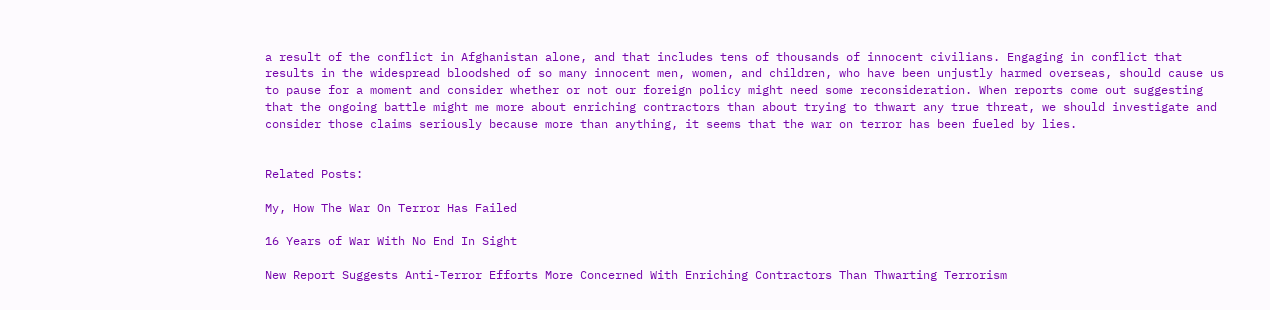a result of the conflict in Afghanistan alone, and that includes tens of thousands of innocent civilians. Engaging in conflict that results in the widespread bloodshed of so many innocent men, women, and children, who have been unjustly harmed overseas, should cause us to pause for a moment and consider whether or not our foreign policy might need some reconsideration. When reports come out suggesting that the ongoing battle might me more about enriching contractors than about trying to thwart any true threat, we should investigate and consider those claims seriously because more than anything, it seems that the war on terror has been fueled by lies.


Related Posts:

My, How The War On Terror Has Failed

16 Years of War With No End In Sight

New Report Suggests Anti-Terror Efforts More Concerned With Enriching Contractors Than Thwarting Terrorism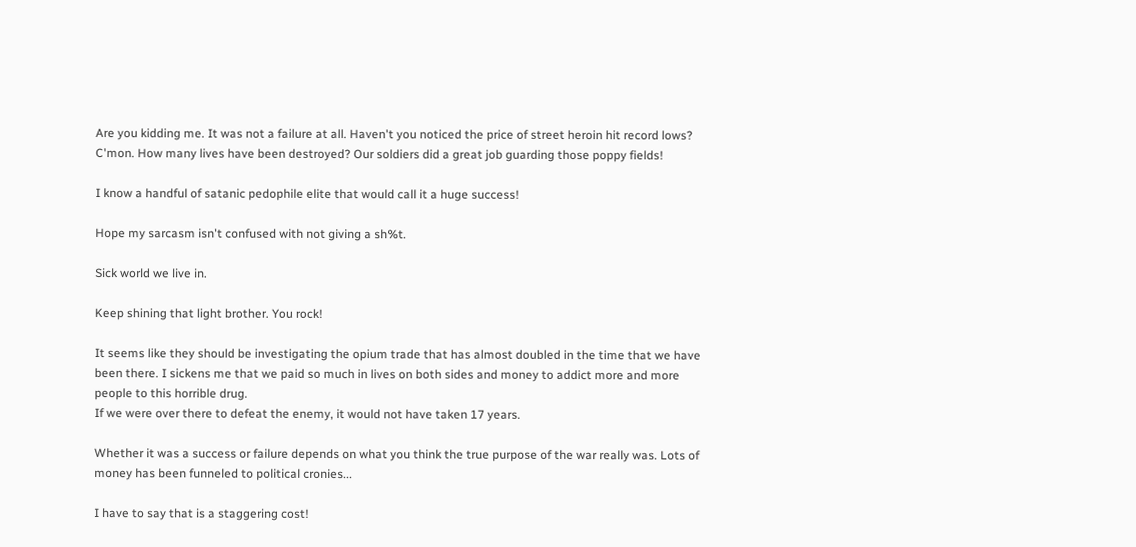Are you kidding me. It was not a failure at all. Haven't you noticed the price of street heroin hit record lows? C'mon. How many lives have been destroyed? Our soldiers did a great job guarding those poppy fields!

I know a handful of satanic pedophile elite that would call it a huge success!

Hope my sarcasm isn't confused with not giving a sh%t.

Sick world we live in.

Keep shining that light brother. You rock!

It seems like they should be investigating the opium trade that has almost doubled in the time that we have been there. I sickens me that we paid so much in lives on both sides and money to addict more and more people to this horrible drug.
If we were over there to defeat the enemy, it would not have taken 17 years.

Whether it was a success or failure depends on what you think the true purpose of the war really was. Lots of money has been funneled to political cronies...

I have to say that is a staggering cost!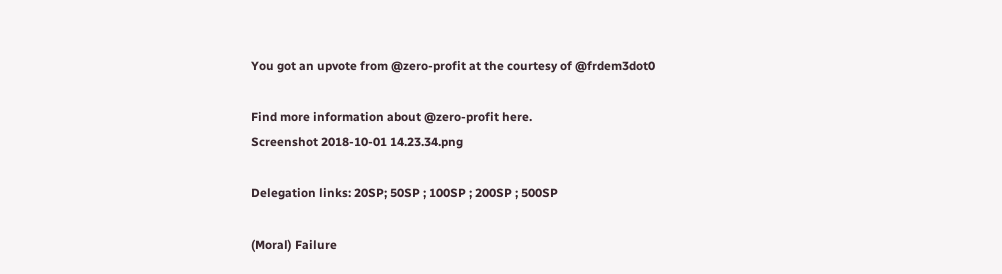You got an upvote from @zero-profit at the courtesy of @frdem3dot0

Find more information about @zero-profit here.
Screenshot 2018-10-01 14.23.34.png

Delegation links: 20SP; 50SP ; 100SP ; 200SP ; 500SP

(Moral) Failure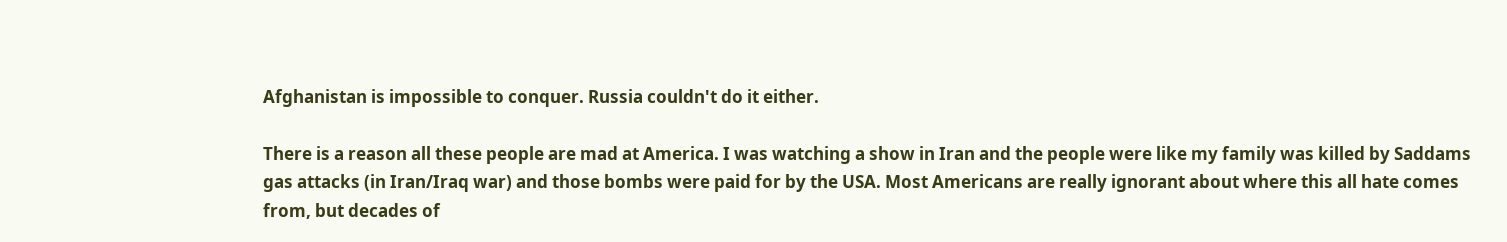Afghanistan is impossible to conquer. Russia couldn't do it either.

There is a reason all these people are mad at America. I was watching a show in Iran and the people were like my family was killed by Saddams gas attacks (in Iran/Iraq war) and those bombs were paid for by the USA. Most Americans are really ignorant about where this all hate comes from, but decades of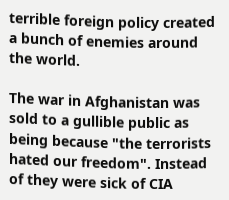terrible foreign policy created a bunch of enemies around the world.

The war in Afghanistan was sold to a gullible public as being because "the terrorists hated our freedom". Instead of they were sick of CIA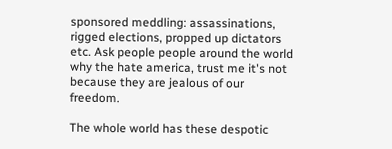sponsored meddling: assassinations, rigged elections, propped up dictators etc. Ask people people around the world why the hate america, trust me it's not because they are jealous of our freedom.

The whole world has these despotic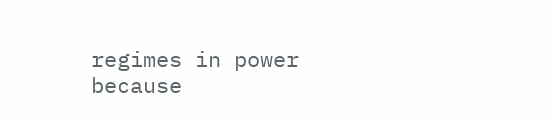regimes in power because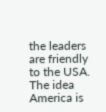the leaders are friendly to the USA. The idea America is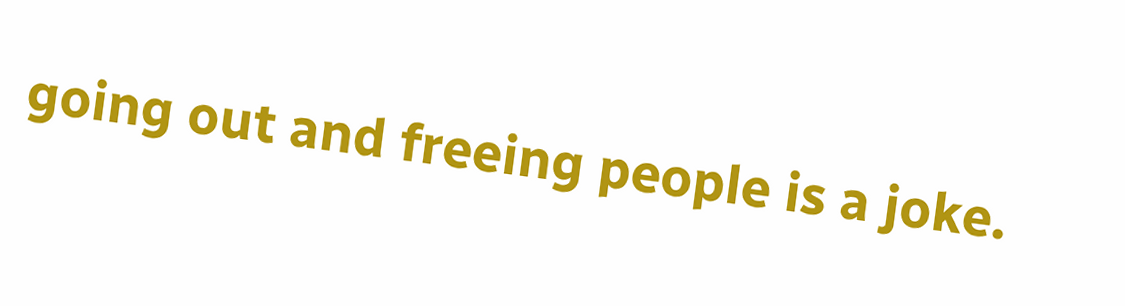going out and freeing people is a joke.